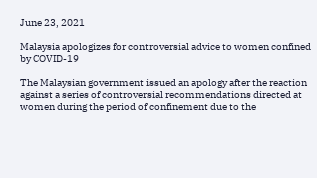June 23, 2021

Malaysia apologizes for controversial advice to women confined by COVID-19

The Malaysian government issued an apology after the reaction against a series of controversial recommendations directed at women during the period of confinement due to the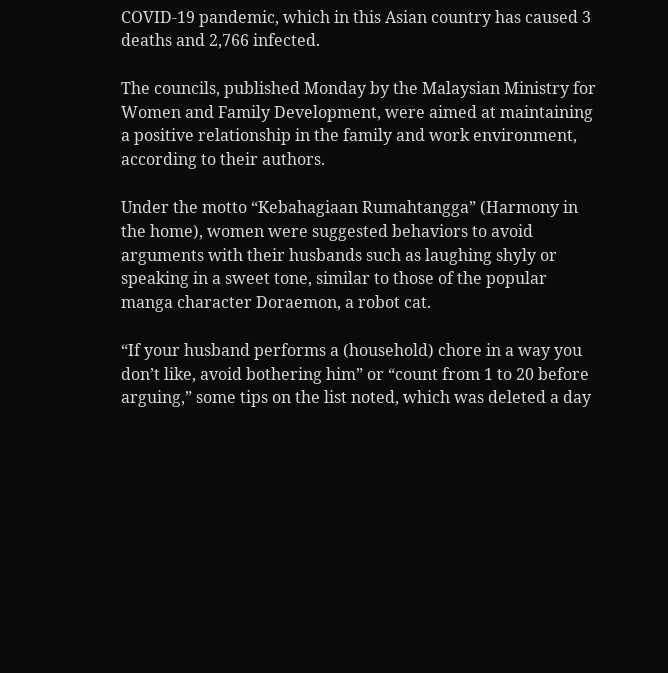COVID-19 pandemic, which in this Asian country has caused 3 deaths and 2,766 infected.

The councils, published Monday by the Malaysian Ministry for Women and Family Development, were aimed at maintaining a positive relationship in the family and work environment, according to their authors.

Under the motto “Kebahagiaan Rumahtangga” (Harmony in the home), women were suggested behaviors to avoid arguments with their husbands such as laughing shyly or speaking in a sweet tone, similar to those of the popular manga character Doraemon, a robot cat.

“If your husband performs a (household) chore in a way you don’t like, avoid bothering him” or “count from 1 to 20 before arguing,” some tips on the list noted, which was deleted a day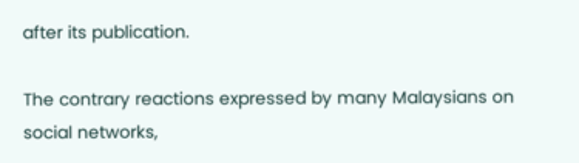after its publication.

The contrary reactions expressed by many Malaysians on social networks,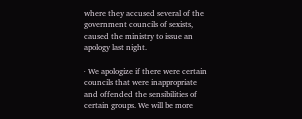where they accused several of the government councils of sexists, caused the ministry to issue an apology last night.

· We apologize if there were certain councils that were inappropriate and offended the sensibilities of certain groups. We will be more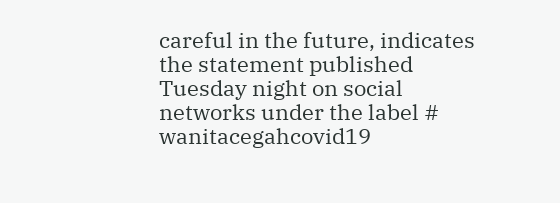careful in the future, indicates the statement published Tuesday night on social networks under the label # wanitacegahcovid19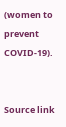(women to prevent COVID-19).


Source link